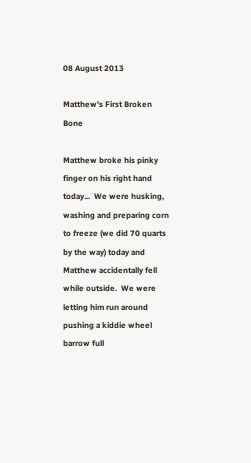08 August 2013

Matthew's First Broken Bone

Matthew broke his pinky finger on his right hand today...  We were husking, washing and preparing corn to freeze (we did 70 quarts by the way) today and Matthew accidentally fell while outside.  We were letting him run around pushing a kiddie wheel barrow full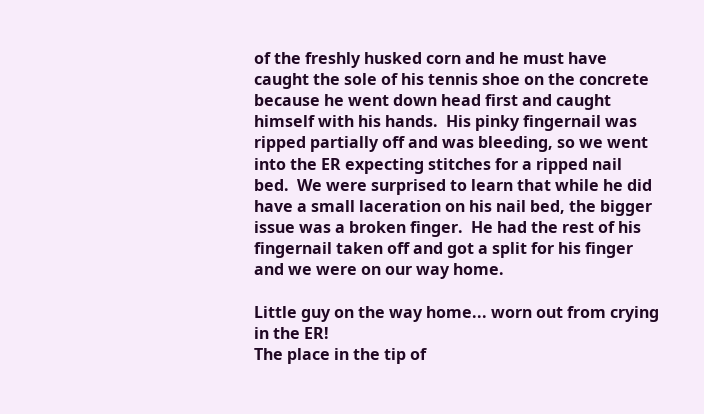of the freshly husked corn and he must have caught the sole of his tennis shoe on the concrete because he went down head first and caught himself with his hands.  His pinky fingernail was ripped partially off and was bleeding, so we went into the ER expecting stitches for a ripped nail bed.  We were surprised to learn that while he did have a small laceration on his nail bed, the bigger issue was a broken finger.  He had the rest of his fingernail taken off and got a split for his finger and we were on our way home.

Little guy on the way home... worn out from crying in the ER!
The place in the tip of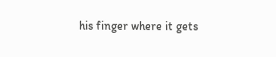his finger where it gets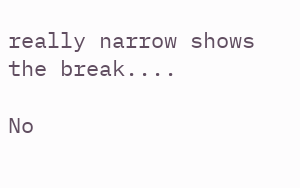really narrow shows the break....

No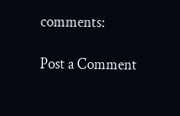comments:

Post a Comment